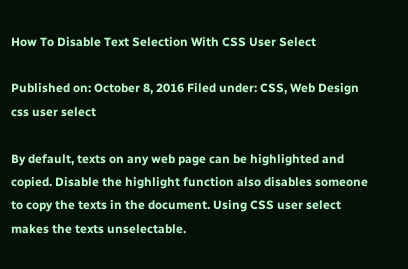How To Disable Text Selection With CSS User Select

Published on: October 8, 2016 Filed under: CSS, Web Design
css user select

By default, texts on any web page can be highlighted and copied. Disable the highlight function also disables someone to copy the texts in the document. Using CSS user select makes the texts unselectable.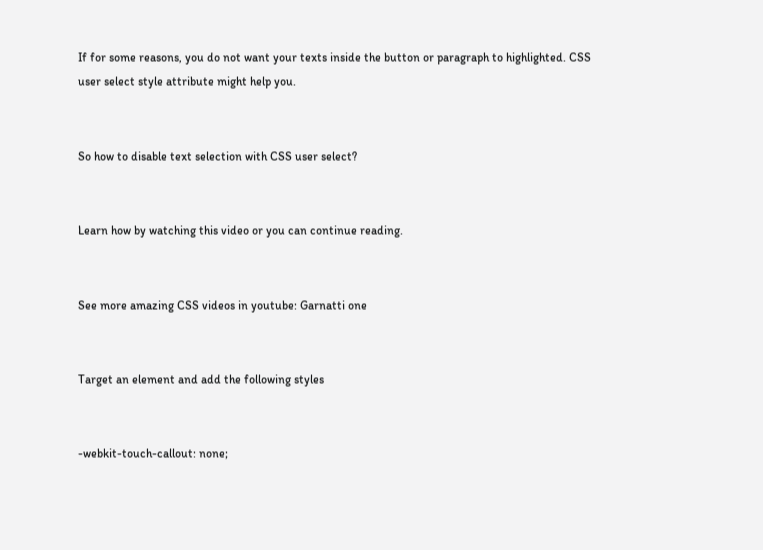If for some reasons, you do not want your texts inside the button or paragraph to highlighted. CSS user select style attribute might help you.


So how to disable text selection with CSS user select?


Learn how by watching this video or you can continue reading.


See more amazing CSS videos in youtube: Garnatti one


Target an element and add the following styles


-webkit-touch-callout: none;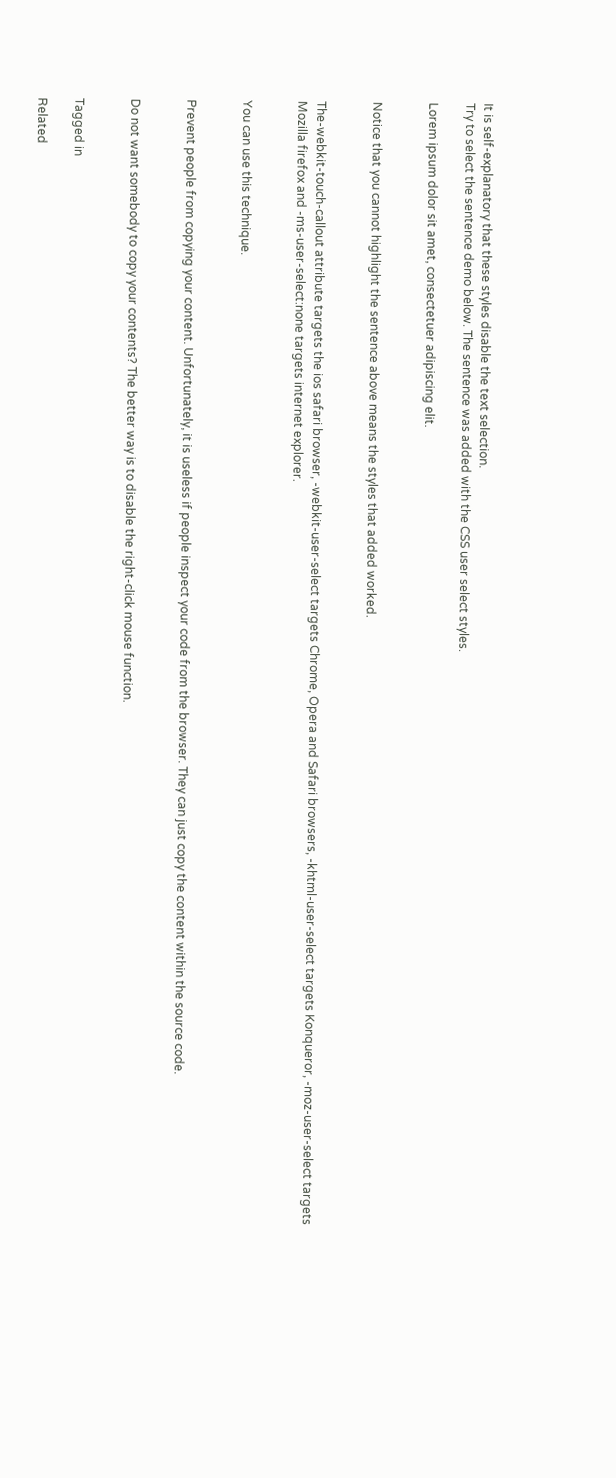It is self-explanatory that these styles disable the text selection.
Try to select the sentence demo below. The sentence was added with the CSS user select styles.

Lorem ipsum dolor sit amet, consectetuer adipiscing elit.


Notice that you cannot highlight the sentence above means the styles that added worked.


The-webkit-touch-callout attribute targets the ios safari browser, -webkit-user-select targets Chrome, Opera and Safari browsers, -khtml-user-select targets Konqueror, -moz-user-select targets Mozilla firefox and -ms-user-select:none targets internet explorer.


You can use this technique.


Prevent people from copying your content. Unfortunately, it is useless if people inspect your code from the browser. They can just copy the content within the source code.


Do not want somebody to copy your contents? The better way is to disable the right-click mouse function.


Tagged in

Related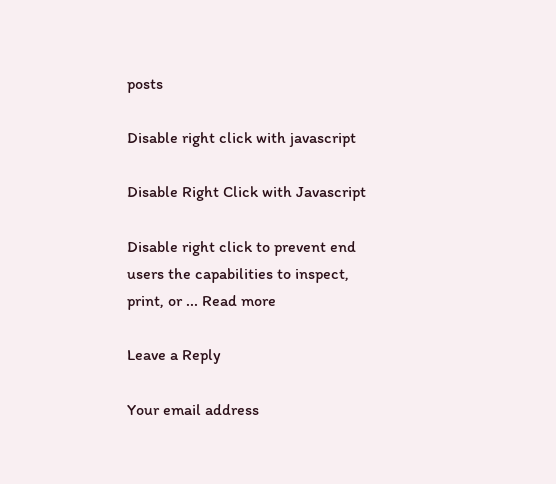posts

Disable right click with javascript

Disable Right Click with Javascript

Disable right click to prevent end users the capabilities to inspect, print, or ... Read more

Leave a Reply

Your email address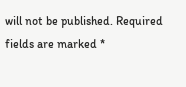will not be published. Required fields are marked *